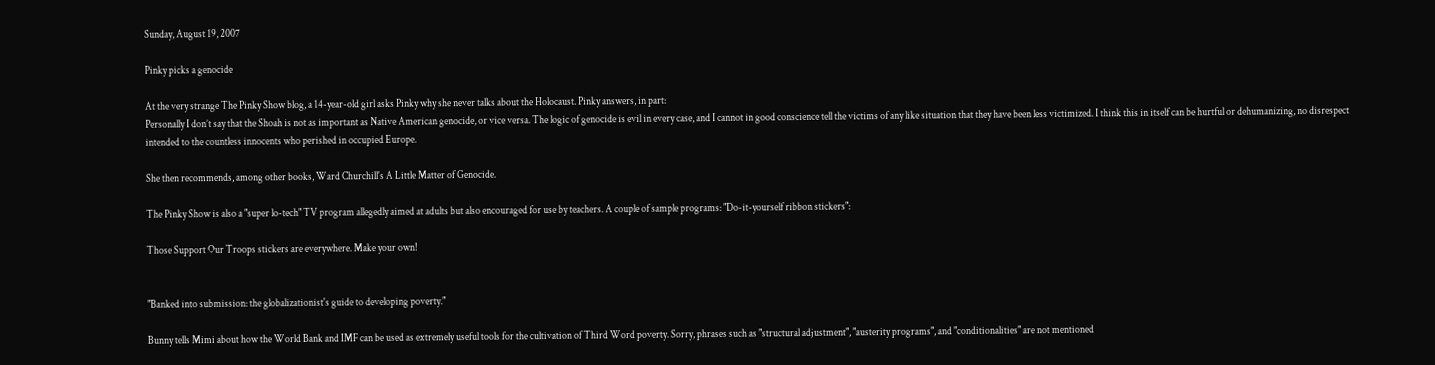Sunday, August 19, 2007

Pinky picks a genocide

At the very strange The Pinky Show blog, a 14-year-old girl asks Pinky why she never talks about the Holocaust. Pinky answers, in part:
Personally I don’t say that the Shoah is not as important as Native American genocide, or vice versa. The logic of genocide is evil in every case, and I cannot in good conscience tell the victims of any like situation that they have been less victimized. I think this in itself can be hurtful or dehumanizing, no disrespect intended to the countless innocents who perished in occupied Europe.

She then recommends, among other books, Ward Churchill's A Little Matter of Genocide.

The Pinky Show is also a "super lo-tech" TV program allegedly aimed at adults but also encouraged for use by teachers. A couple of sample programs: "Do-it-yourself ribbon stickers":

Those Support Our Troops stickers are everywhere. Make your own!


"Banked into submission: the globalizationist's guide to developing poverty."

Bunny tells Mimi about how the World Bank and IMF can be used as extremely useful tools for the cultivation of Third Word poverty. Sorry, phrases such as "structural adjustment", "austerity programs", and "conditionalities" are not mentioned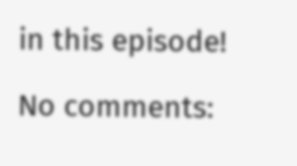in this episode!

No comments: